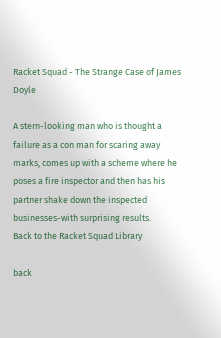Racket Squad - The Strange Case of James Doyle

A stern-looking man who is thought a failure as a con man for scaring away marks, comes up with a scheme where he poses a fire inspector and then has his partner shake down the inspected businesses-with surprising results.
Back to the Racket Squad Library

back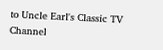to Uncle Earl's Classic TV Channel